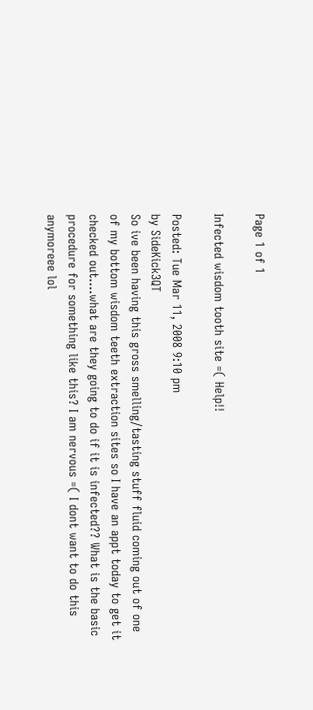Page 1 of 1

Infected wisdom tooth site =( Help!!

Posted: Tue Mar 11, 2008 9:10 pm
by SideKick3QT
So ive been having this gross smelling/tasting stuff fluid coming out of one of my bottom wisdom teeth extraction sites so I have an appt today to get it checked out....what are they going to do if it is infected?? What is the basic procedure for something like this? I am nervous =( I dont want to do this anymoreee lol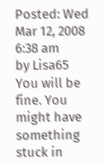Posted: Wed Mar 12, 2008 6:38 am
by Lisa65
You will be fine. You might have something stuck in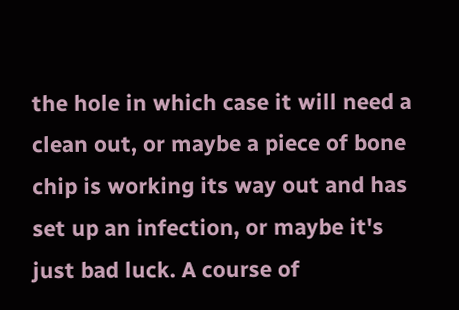the hole in which case it will need a clean out, or maybe a piece of bone chip is working its way out and has set up an infection, or maybe it's just bad luck. A course of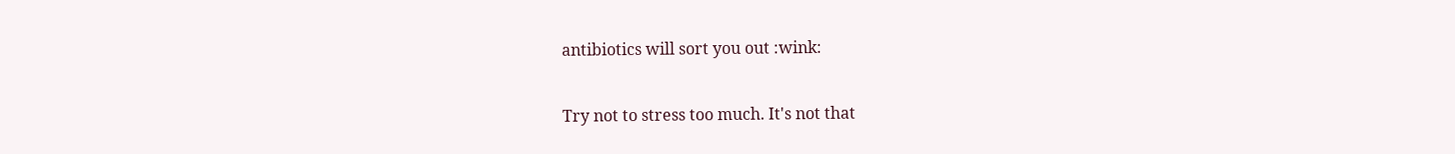antibiotics will sort you out :wink:

Try not to stress too much. It's not that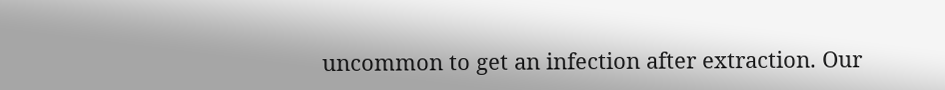uncommon to get an infection after extraction. Our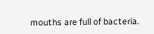mouths are full of bacteria.